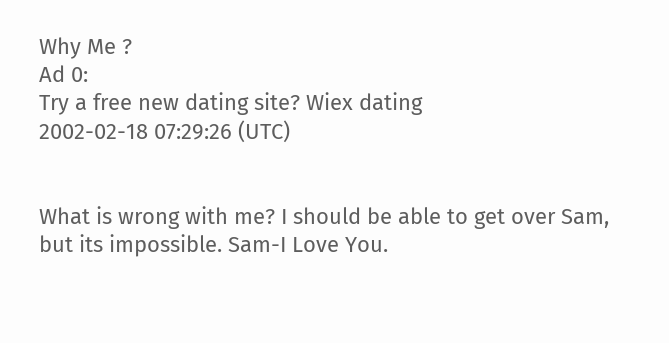Why Me ?
Ad 0:
Try a free new dating site? Wiex dating
2002-02-18 07:29:26 (UTC)


What is wrong with me? I should be able to get over Sam,
but its impossible. Sam-I Love You.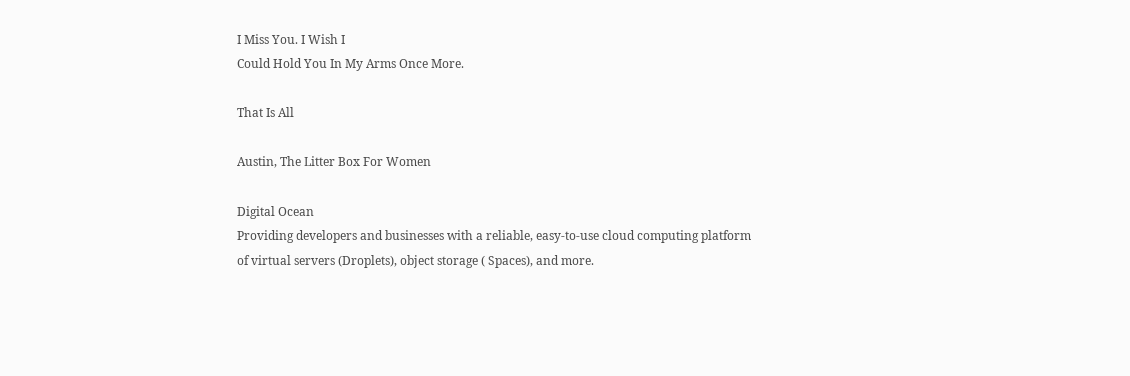I Miss You. I Wish I
Could Hold You In My Arms Once More.

That Is All

Austin, The Litter Box For Women

Digital Ocean
Providing developers and businesses with a reliable, easy-to-use cloud computing platform of virtual servers (Droplets), object storage ( Spaces), and more.